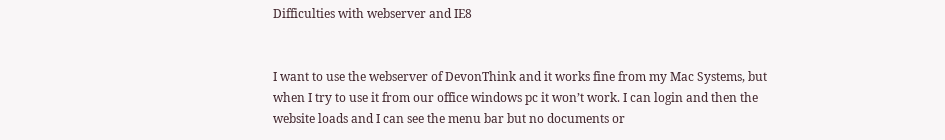Difficulties with webserver and IE8


I want to use the webserver of DevonThink and it works fine from my Mac Systems, but when I try to use it from our office windows pc it won’t work. I can login and then the website loads and I can see the menu bar but no documents or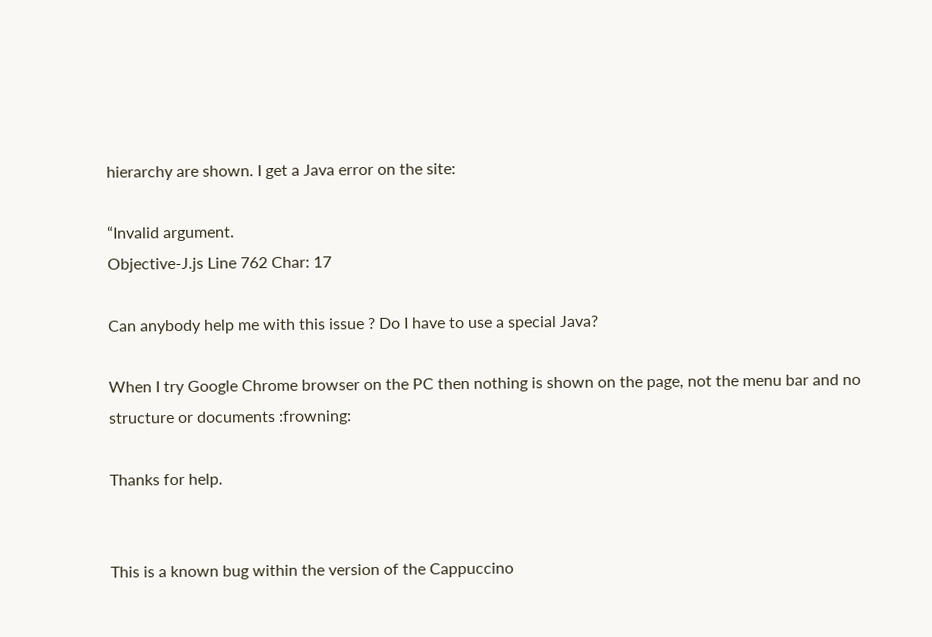hierarchy are shown. I get a Java error on the site:

“Invalid argument.
Objective-J.js Line 762 Char: 17

Can anybody help me with this issue ? Do I have to use a special Java?

When I try Google Chrome browser on the PC then nothing is shown on the page, not the menu bar and no structure or documents :frowning:

Thanks for help.


This is a known bug within the version of the Cappuccino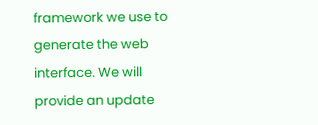framework we use to generate the web interface. We will provide an update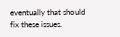eventually that should fix these issues.